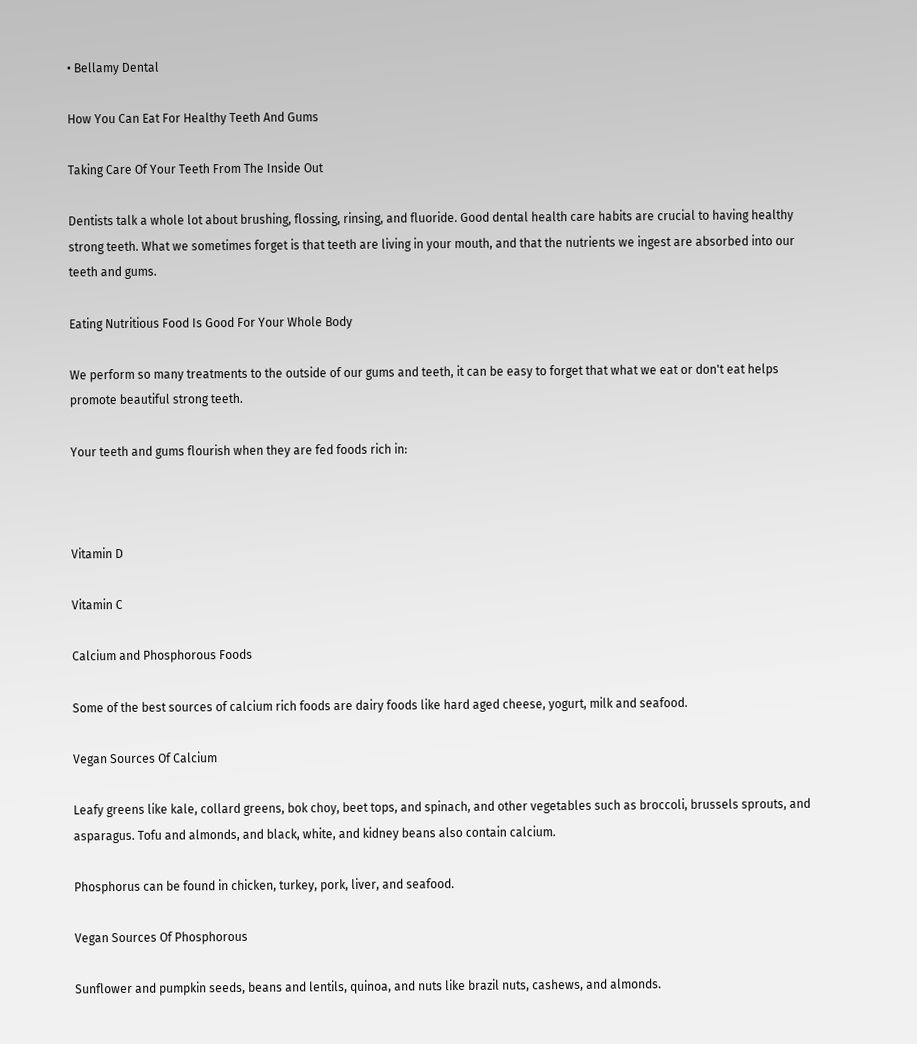• Bellamy Dental

How You Can Eat For Healthy Teeth And Gums

Taking Care Of Your Teeth From The Inside Out

Dentists talk a whole lot about brushing, flossing, rinsing, and fluoride. Good dental health care habits are crucial to having healthy strong teeth. What we sometimes forget is that teeth are living in your mouth, and that the nutrients we ingest are absorbed into our teeth and gums.

Eating Nutritious Food Is Good For Your Whole Body

We perform so many treatments to the outside of our gums and teeth, it can be easy to forget that what we eat or don't eat helps promote beautiful strong teeth.

Your teeth and gums flourish when they are fed foods rich in:



Vitamin D

Vitamin C

Calcium and Phosphorous Foods

Some of the best sources of calcium rich foods are dairy foods like hard aged cheese, yogurt, milk and seafood.

Vegan Sources Of Calcium

Leafy greens like kale, collard greens, bok choy, beet tops, and spinach, and other vegetables such as broccoli, brussels sprouts, and asparagus. Tofu and almonds, and black, white, and kidney beans also contain calcium.

Phosphorus can be found in chicken, turkey, pork, liver, and seafood.

Vegan Sources Of Phosphorous

Sunflower and pumpkin seeds, beans and lentils, quinoa, and nuts like brazil nuts, cashews, and almonds.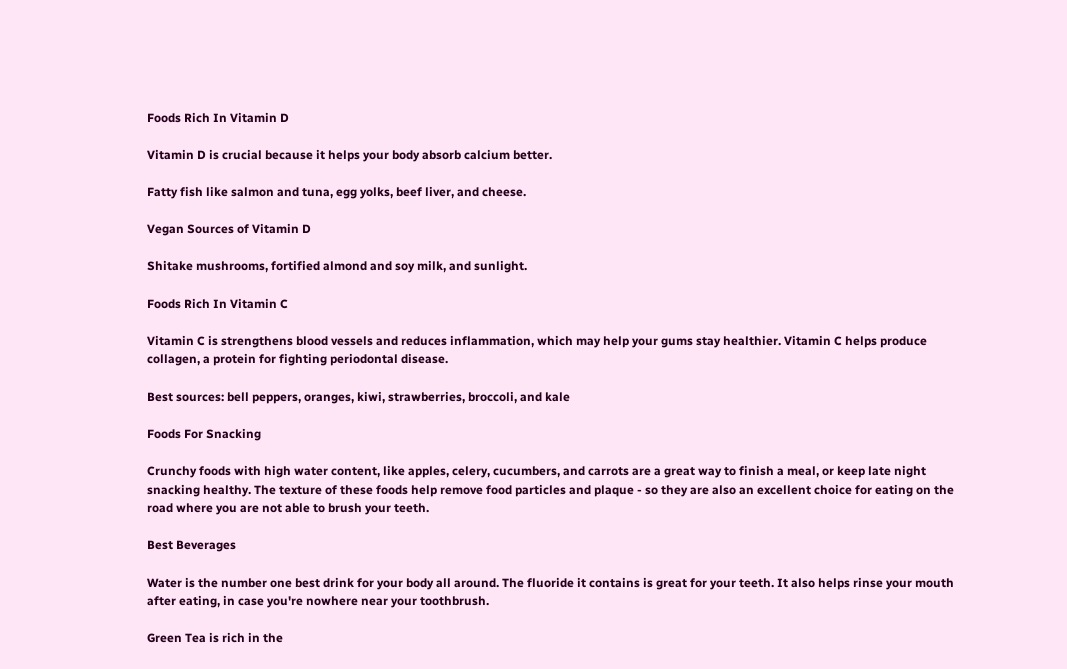Foods Rich In Vitamin D

Vitamin D is crucial because it helps your body absorb calcium better.

Fatty fish like salmon and tuna, egg yolks, beef liver, and cheese.

Vegan Sources of Vitamin D

Shitake mushrooms, fortified almond and soy milk, and sunlight.

Foods Rich In Vitamin C

Vitamin C is strengthens blood vessels and reduces inflammation, which may help your gums stay healthier. Vitamin C helps produce collagen, a protein for fighting periodontal disease.

Best sources: bell peppers, oranges, kiwi, strawberries, broccoli, and kale

Foods For Snacking

Crunchy foods with high water content, like apples, celery, cucumbers, and carrots are a great way to finish a meal, or keep late night snacking healthy. The texture of these foods help remove food particles and plaque - so they are also an excellent choice for eating on the road where you are not able to brush your teeth.

Best Beverages

Water is the number one best drink for your body all around. The fluoride it contains is great for your teeth. It also helps rinse your mouth after eating, in case you're nowhere near your toothbrush.

Green Tea is rich in the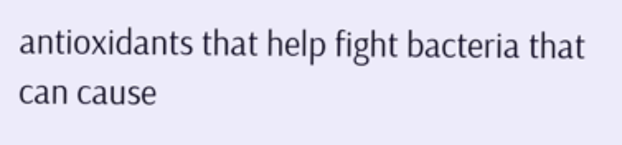antioxidants that help fight bacteria that can cause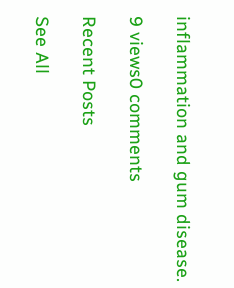inflammation and gum disease.

9 views0 comments

Recent Posts

See All